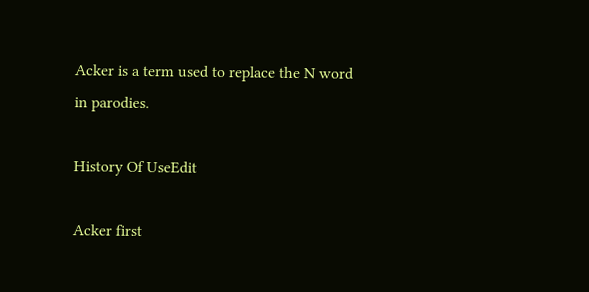Acker is a term used to replace the N word in parodies.

History Of UseEdit

Acker first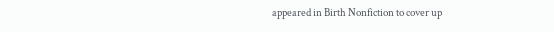appeared in Birth Nonfiction to cover up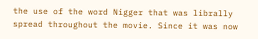the use of the word Nigger that was librally spread throughout the movie. Since it was now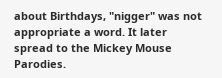about Birthdays, "nigger" was not appropriate a word. It later spread to the Mickey Mouse Parodies.